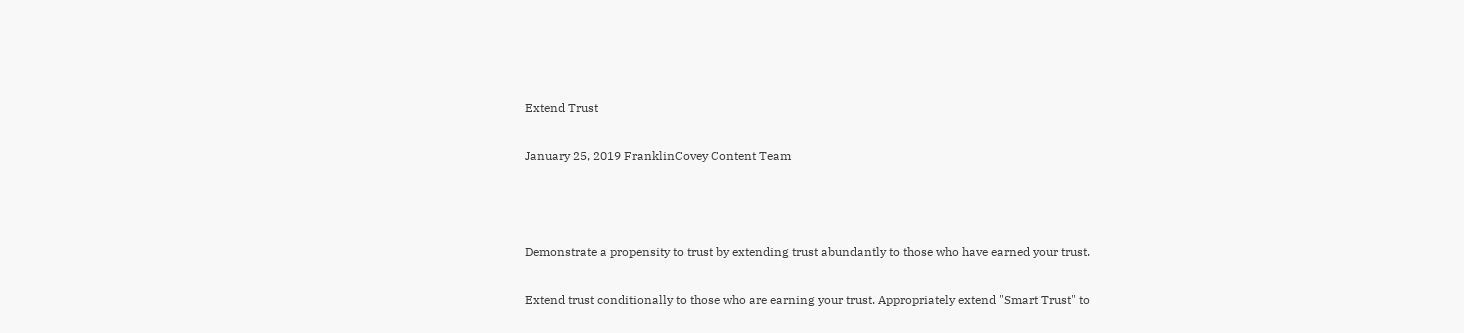Extend Trust

January 25, 2019 FranklinCovey Content Team



Demonstrate a propensity to trust by extending trust abundantly to those who have earned your trust.

Extend trust conditionally to those who are earning your trust. Appropriately extend "Smart Trust" to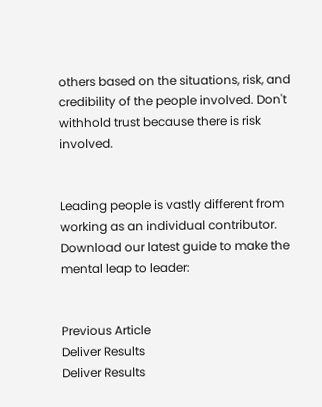others based on the situations, risk, and credibility of the people involved. Don't withhold trust because there is risk involved.


Leading people is vastly different from working as an individual contributor. Download our latest guide to make the mental leap to leader:


Previous Article
Deliver Results
Deliver Results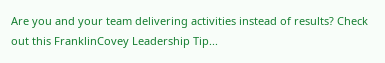Are you and your team delivering activities instead of results? Check out this FranklinCovey Leadership Tip...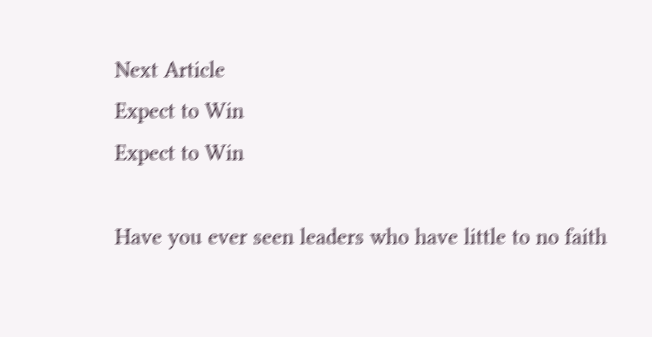Next Article
Expect to Win
Expect to Win

Have you ever seen leaders who have little to no faith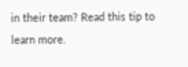in their team? Read this tip to learn more.